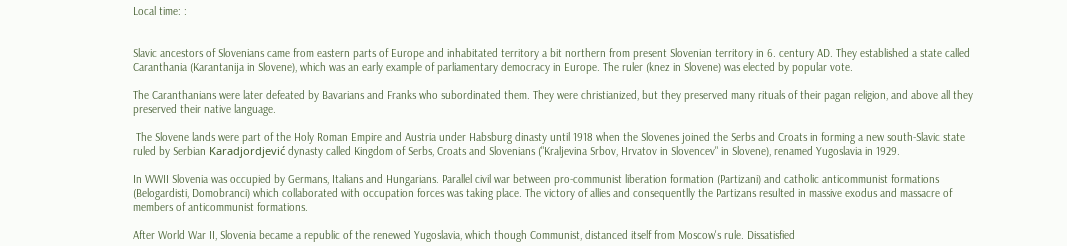Local time: :


Slavic ancestors of Slovenians came from eastern parts of Europe and inhabitated territory a bit northern from present Slovenian territory in 6. century AD. They established a state called Caranthania (Karantanija in Slovene), which was an early example of parliamentary democracy in Europe. The ruler (knez in Slovene) was elected by popular vote.

The Caranthanians were later defeated by Bavarians and Franks who subordinated them. They were christianized, but they preserved many rituals of their pagan religion, and above all they preserved their native language.

 The Slovene lands were part of the Holy Roman Empire and Austria under Habsburg dinasty until 1918 when the Slovenes joined the Serbs and Croats in forming a new south-Slavic state ruled by Serbian Karadjordjević dynasty called Kingdom of Serbs, Croats and Slovenians ("Kraljevina Srbov, Hrvatov in Slovencev" in Slovene), renamed Yugoslavia in 1929.

In WWII Slovenia was occupied by Germans, Italians and Hungarians. Parallel civil war between pro-communist liberation formation (Partizani) and catholic anticommunist formations (Belogardisti, Domobranci) which collaborated with occupation forces was taking place. The victory of allies and consequentlly the Partizans resulted in massive exodus and massacre of members of anticommunist formations.

After World War II, Slovenia became a republic of the renewed Yugoslavia, which though Communist, distanced itself from Moscow's rule. Dissatisfied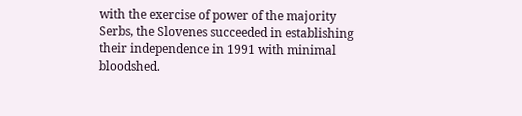with the exercise of power of the majority Serbs, the Slovenes succeeded in establishing their independence in 1991 with minimal bloodshed.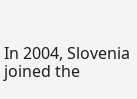In 2004, Slovenia joined the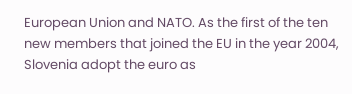European Union and NATO. As the first of the ten new members that joined the EU in the year 2004, Slovenia adopt the euro as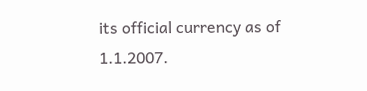its official currency as of 1.1.2007.